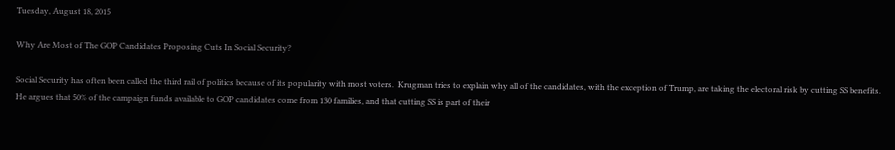Tuesday, August 18, 2015

Why Are Most of The GOP Candidates Proposing Cuts In Social Security?

Social Security has often been called the third rail of politics because of its popularity with most voters.  Krugman tries to explain why all of the candidates, with the exception of Trump, are taking the electoral risk by cutting SS benefits.  He argues that 50% of the campaign funds available to GOP candidates come from 130 families, and that cutting SS is part of their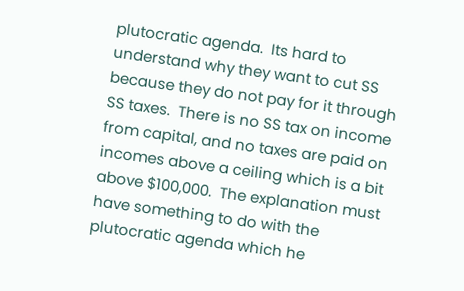plutocratic agenda.  Its hard to understand why they want to cut SS because they do not pay for it through SS taxes.  There is no SS tax on income from capital, and no taxes are paid on incomes above a ceiling which is a bit above $100,000.  The explanation must have something to do with the plutocratic agenda which he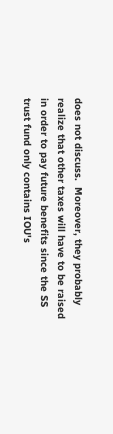does not discuss.  Moreover, they probably realize that other taxes will have to be raised in order to pay future benefits since the SS trust fund only contains IOU's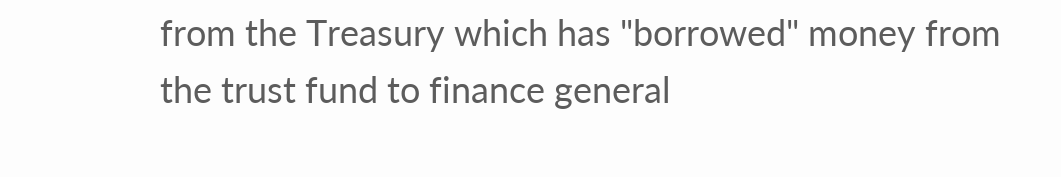from the Treasury which has "borrowed" money from the trust fund to finance general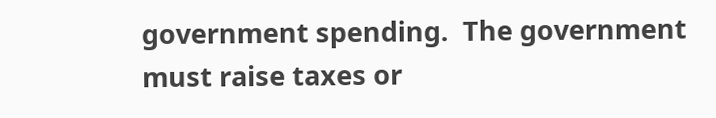government spending.  The government must raise taxes or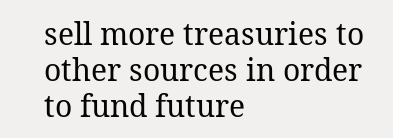sell more treasuries to other sources in order to fund future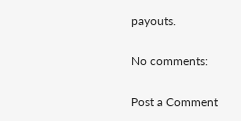payouts.

No comments:

Post a Comment